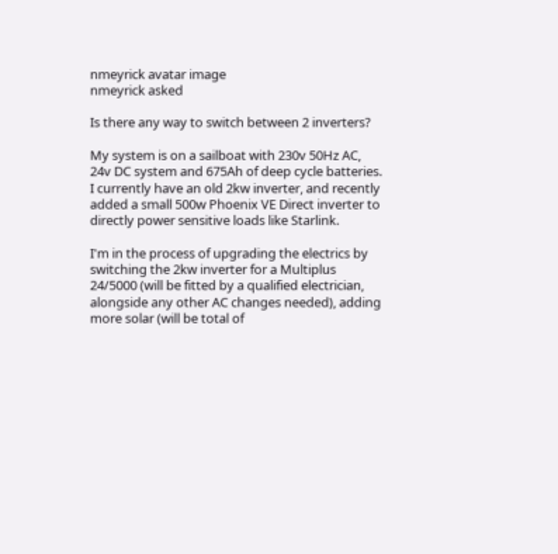nmeyrick avatar image
nmeyrick asked

Is there any way to switch between 2 inverters?

My system is on a sailboat with 230v 50Hz AC, 24v DC system and 675Ah of deep cycle batteries. I currently have an old 2kw inverter, and recently added a small 500w Phoenix VE Direct inverter to directly power sensitive loads like Starlink.

I'm in the process of upgrading the electrics by switching the 2kw inverter for a Multiplus 24/5000 (will be fitted by a qualified electrician, alongside any other AC changes needed), adding more solar (will be total of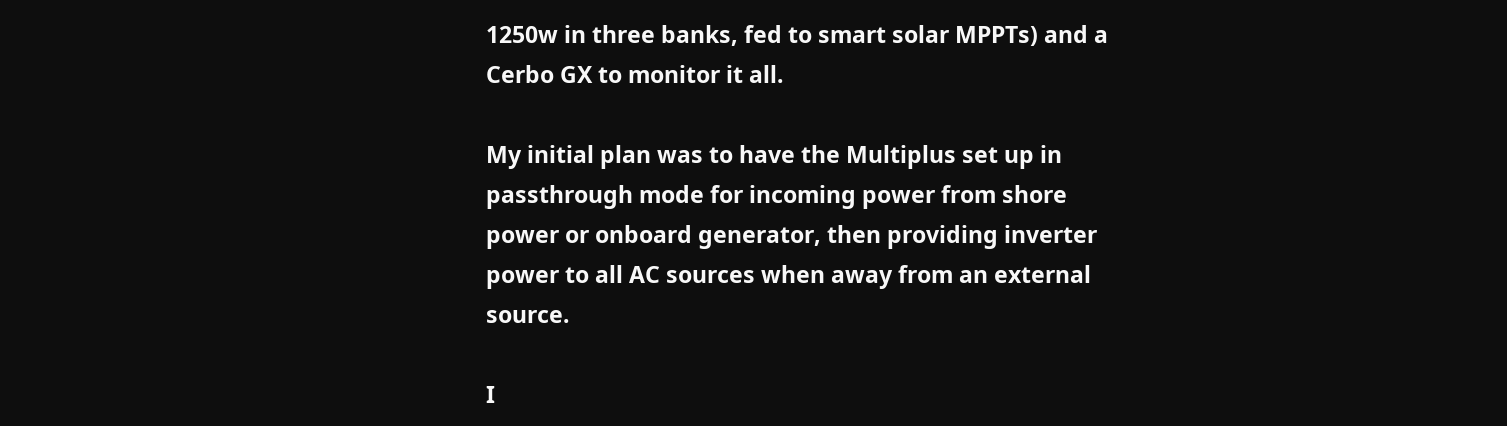1250w in three banks, fed to smart solar MPPTs) and a Cerbo GX to monitor it all.

My initial plan was to have the Multiplus set up in passthrough mode for incoming power from shore power or onboard generator, then providing inverter power to all AC sources when away from an external source.

I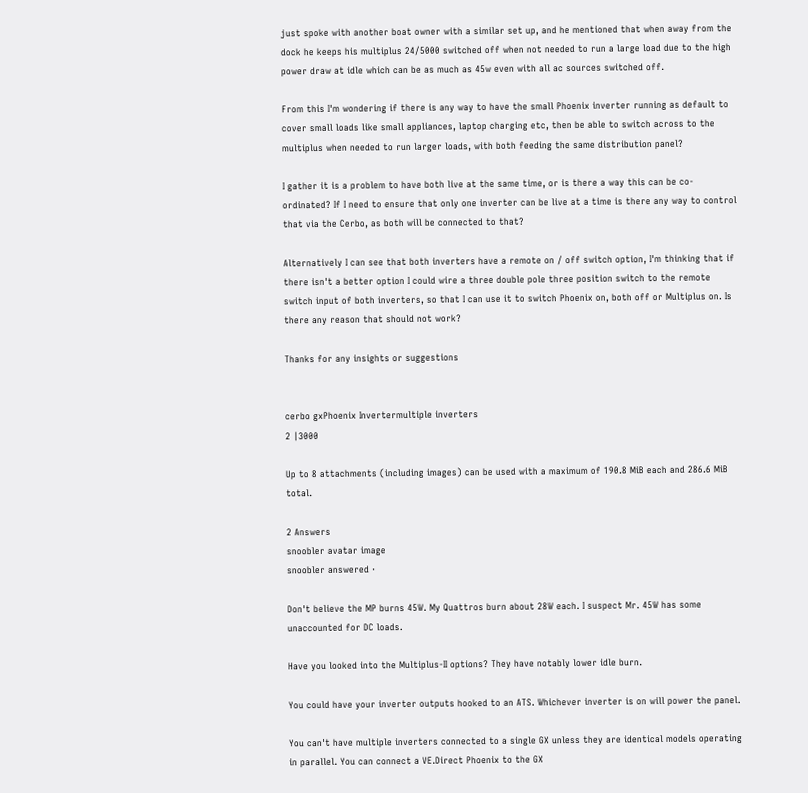just spoke with another boat owner with a similar set up, and he mentioned that when away from the dock he keeps his multiplus 24/5000 switched off when not needed to run a large load due to the high power draw at idle which can be as much as 45w even with all ac sources switched off.

From this I'm wondering if there is any way to have the small Phoenix inverter running as default to cover small loads like small appliances, laptop charging etc, then be able to switch across to the multiplus when needed to run larger loads, with both feeding the same distribution panel?

I gather it is a problem to have both live at the same time, or is there a way this can be co-ordinated? If I need to ensure that only one inverter can be live at a time is there any way to control that via the Cerbo, as both will be connected to that?

Alternatively I can see that both inverters have a remote on / off switch option, I'm thinking that if there isn't a better option I could wire a three double pole three position switch to the remote switch input of both inverters, so that I can use it to switch Phoenix on, both off or Multiplus on. Is there any reason that should not work?

Thanks for any insights or suggestions


cerbo gxPhoenix Invertermultiple inverters
2 |3000

Up to 8 attachments (including images) can be used with a maximum of 190.8 MiB each and 286.6 MiB total.

2 Answers
snoobler avatar image
snoobler answered ·

Don't believe the MP burns 45W. My Quattros burn about 28W each. I suspect Mr. 45W has some unaccounted for DC loads.

Have you looked into the Multiplus-II options? They have notably lower idle burn.

You could have your inverter outputs hooked to an ATS. Whichever inverter is on will power the panel.

You can't have multiple inverters connected to a single GX unless they are identical models operating in parallel. You can connect a VE.Direct Phoenix to the GX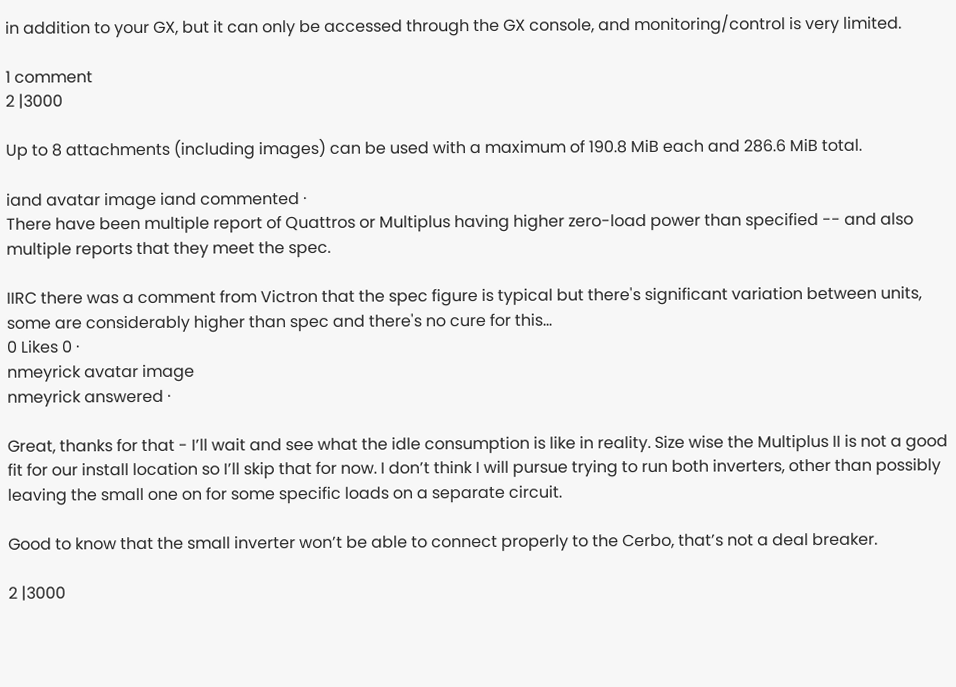in addition to your GX, but it can only be accessed through the GX console, and monitoring/control is very limited.

1 comment
2 |3000

Up to 8 attachments (including images) can be used with a maximum of 190.8 MiB each and 286.6 MiB total.

iand avatar image iand commented ·
There have been multiple report of Quattros or Multiplus having higher zero-load power than specified -- and also multiple reports that they meet the spec.

IIRC there was a comment from Victron that the spec figure is typical but there's significant variation between units, some are considerably higher than spec and there's no cure for this...
0 Likes 0 ·
nmeyrick avatar image
nmeyrick answered ·

Great, thanks for that - I’ll wait and see what the idle consumption is like in reality. Size wise the Multiplus II is not a good fit for our install location so I’ll skip that for now. I don’t think I will pursue trying to run both inverters, other than possibly leaving the small one on for some specific loads on a separate circuit.

Good to know that the small inverter won’t be able to connect properly to the Cerbo, that’s not a deal breaker.

2 |3000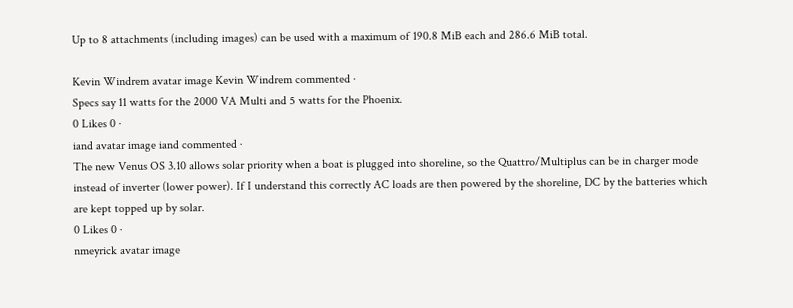Up to 8 attachments (including images) can be used with a maximum of 190.8 MiB each and 286.6 MiB total.

Kevin Windrem avatar image Kevin Windrem commented ·
Specs say 11 watts for the 2000 VA Multi and 5 watts for the Phoenix.
0 Likes 0 ·
iand avatar image iand commented ·
The new Venus OS 3.10 allows solar priority when a boat is plugged into shoreline, so the Quattro/Multiplus can be in charger mode instead of inverter (lower power). If I understand this correctly AC loads are then powered by the shoreline, DC by the batteries which are kept topped up by solar.
0 Likes 0 ·
nmeyrick avatar image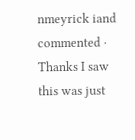nmeyrick iand commented ·
Thanks I saw this was just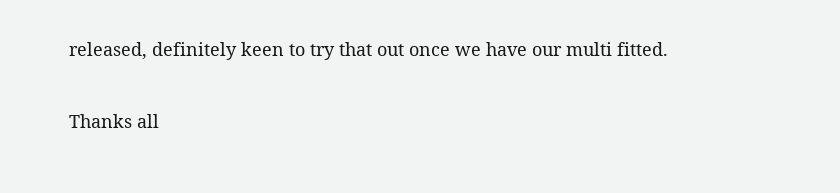released, definitely keen to try that out once we have our multi fitted.

Thanks all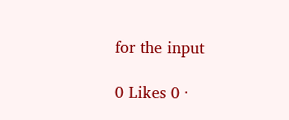for the input

0 Likes 0 ·